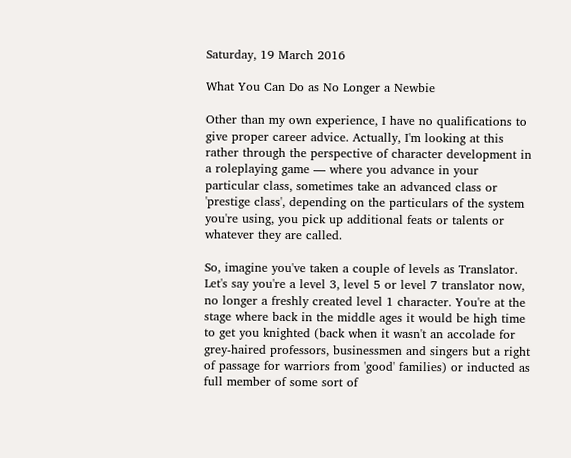Saturday, 19 March 2016

What You Can Do as No Longer a Newbie

Other than my own experience, I have no qualifications to give proper career advice. Actually, I'm looking at this rather through the perspective of character development in a roleplaying game — where you advance in your particular class, sometimes take an advanced class or 'prestige class', depending on the particulars of the system you're using, you pick up additional feats or talents or whatever they are called.

So, imagine you've taken a couple of levels as Translator. Let's say you're a level 3, level 5 or level 7 translator now, no longer a freshly created level 1 character. You're at the stage where back in the middle ages it would be high time to get you knighted (back when it wasn't an accolade for grey-haired professors, businessmen and singers but a right of passage for warriors from 'good' families) or inducted as full member of some sort of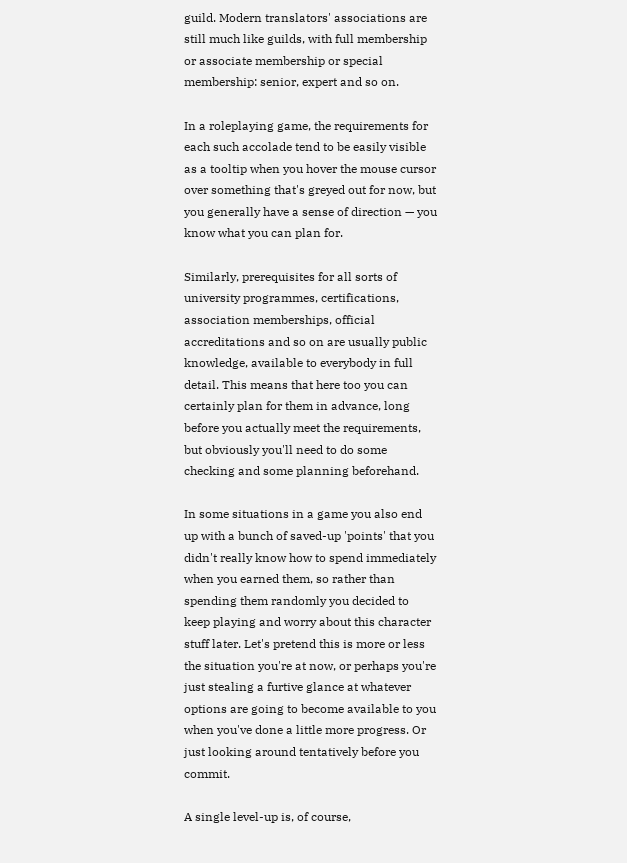guild. Modern translators' associations are still much like guilds, with full membership or associate membership or special membership: senior, expert and so on.

In a roleplaying game, the requirements for each such accolade tend to be easily visible as a tooltip when you hover the mouse cursor over something that's greyed out for now, but you generally have a sense of direction — you know what you can plan for.

Similarly, prerequisites for all sorts of university programmes, certifications, association memberships, official accreditations and so on are usually public knowledge, available to everybody in full detail. This means that here too you can certainly plan for them in advance, long before you actually meet the requirements, but obviously you'll need to do some checking and some planning beforehand.

In some situations in a game you also end up with a bunch of saved-up 'points' that you didn't really know how to spend immediately when you earned them, so rather than spending them randomly you decided to keep playing and worry about this character stuff later. Let's pretend this is more or less the situation you're at now, or perhaps you're just stealing a furtive glance at whatever options are going to become available to you when you've done a little more progress. Or just looking around tentatively before you commit.

A single level-up is, of course,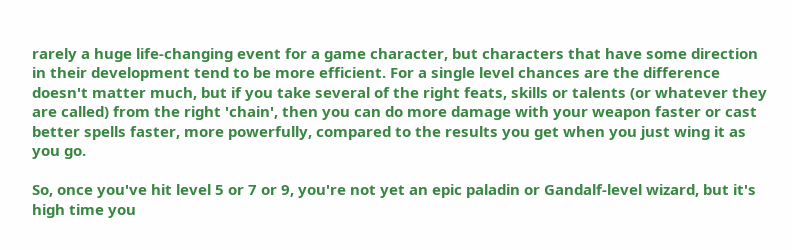rarely a huge life-changing event for a game character, but characters that have some direction in their development tend to be more efficient. For a single level chances are the difference doesn't matter much, but if you take several of the right feats, skills or talents (or whatever they are called) from the right 'chain', then you can do more damage with your weapon faster or cast better spells faster, more powerfully, compared to the results you get when you just wing it as you go.

So, once you've hit level 5 or 7 or 9, you're not yet an epic paladin or Gandalf-level wizard, but it's high time you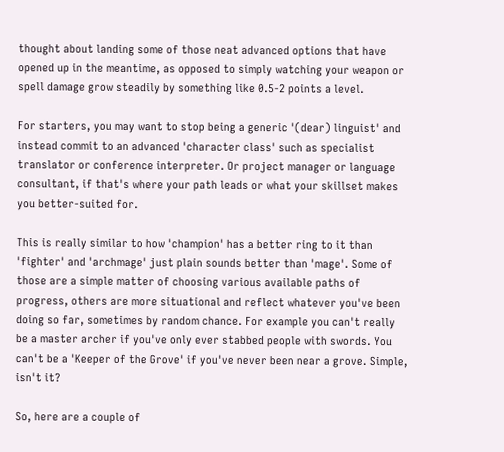thought about landing some of those neat advanced options that have opened up in the meantime, as opposed to simply watching your weapon or spell damage grow steadily by something like 0.5-2 points a level.

For starters, you may want to stop being a generic '(dear) linguist' and instead commit to an advanced 'character class' such as specialist translator or conference interpreter. Or project manager or language consultant, if that's where your path leads or what your skillset makes you better-suited for.

This is really similar to how 'champion' has a better ring to it than 'fighter' and 'archmage' just plain sounds better than 'mage'. Some of those are a simple matter of choosing various available paths of progress, others are more situational and reflect whatever you've been doing so far, sometimes by random chance. For example you can't really be a master archer if you've only ever stabbed people with swords. You can't be a 'Keeper of the Grove' if you've never been near a grove. Simple, isn't it?

So, here are a couple of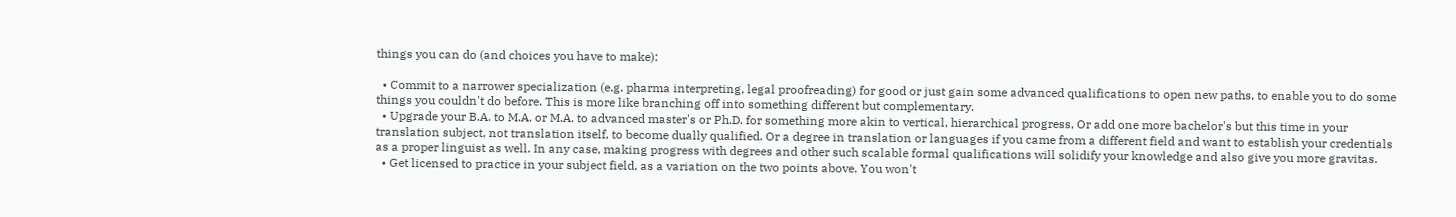things you can do (and choices you have to make):

  • Commit to a narrower specialization (e.g. pharma interpreting, legal proofreading) for good or just gain some advanced qualifications to open new paths, to enable you to do some things you couldn't do before. This is more like branching off into something different but complementary.
  • Upgrade your B.A. to M.A. or M.A. to advanced master's or Ph.D. for something more akin to vertical, hierarchical progress, Or add one more bachelor's but this time in your translation subject, not translation itself, to become dually qualified. Or a degree in translation or languages if you came from a different field and want to establish your credentials as a proper linguist as well. In any case, making progress with degrees and other such scalable formal qualifications will solidify your knowledge and also give you more gravitas.
  • Get licensed to practice in your subject field, as a variation on the two points above. You won't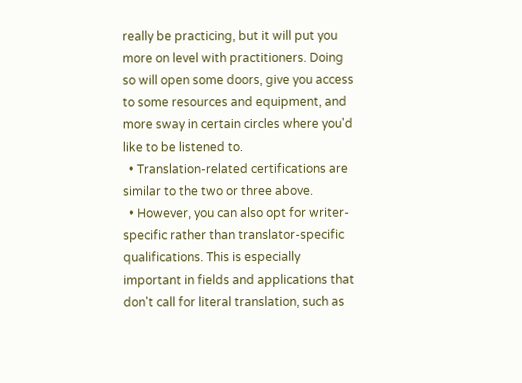really be practicing, but it will put you more on level with practitioners. Doing so will open some doors, give you access to some resources and equipment, and more sway in certain circles where you'd like to be listened to.
  • Translation-related certifications are similar to the two or three above.
  • However, you can also opt for writer-specific rather than translator-specific qualifications. This is especially important in fields and applications that don't call for literal translation, such as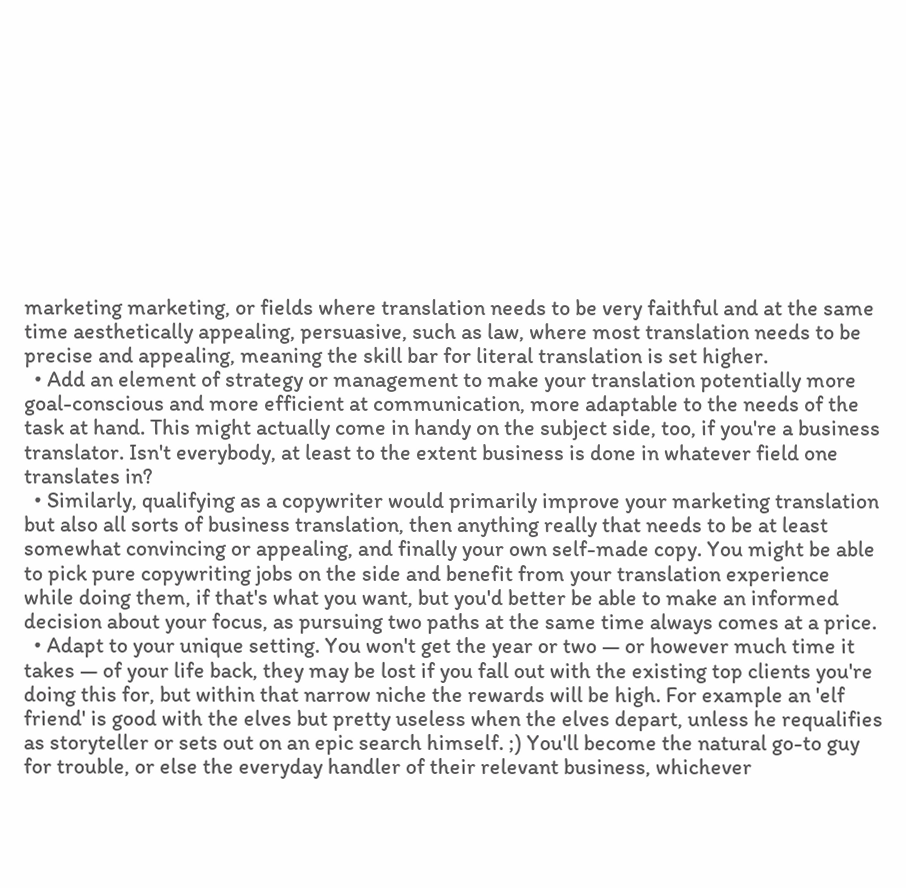marketing marketing, or fields where translation needs to be very faithful and at the same time aesthetically appealing, persuasive, such as law, where most translation needs to be precise and appealing, meaning the skill bar for literal translation is set higher.
  • Add an element of strategy or management to make your translation potentially more goal-conscious and more efficient at communication, more adaptable to the needs of the task at hand. This might actually come in handy on the subject side, too, if you're a business translator. Isn't everybody, at least to the extent business is done in whatever field one translates in?
  • Similarly, qualifying as a copywriter would primarily improve your marketing translation but also all sorts of business translation, then anything really that needs to be at least somewhat convincing or appealing, and finally your own self-made copy. You might be able to pick pure copywriting jobs on the side and benefit from your translation experience while doing them, if that's what you want, but you'd better be able to make an informed decision about your focus, as pursuing two paths at the same time always comes at a price.
  • Adapt to your unique setting. You won't get the year or two — or however much time it takes — of your life back, they may be lost if you fall out with the existing top clients you're doing this for, but within that narrow niche the rewards will be high. For example an 'elf friend' is good with the elves but pretty useless when the elves depart, unless he requalifies as storyteller or sets out on an epic search himself. ;) You'll become the natural go-to guy for trouble, or else the everyday handler of their relevant business, whichever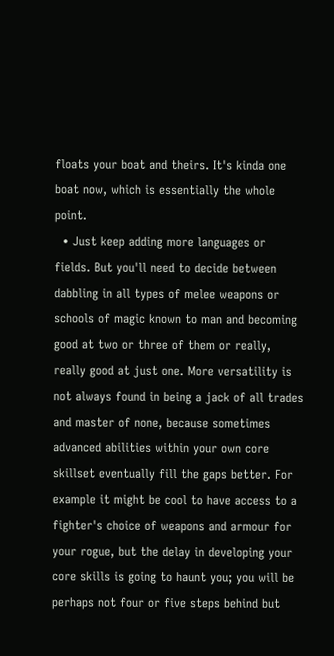floats your boat and theirs. It's kinda one boat now, which is essentially the whole point.
  • Just keep adding more languages or fields. But you'll need to decide between dabbling in all types of melee weapons or schools of magic known to man and becoming good at two or three of them or really, really good at just one. More versatility is not always found in being a jack of all trades and master of none, because sometimes advanced abilities within your own core skillset eventually fill the gaps better. For example it might be cool to have access to a fighter's choice of weapons and armour for your rogue, but the delay in developing your core skills is going to haunt you; you will be perhaps not four or five steps behind but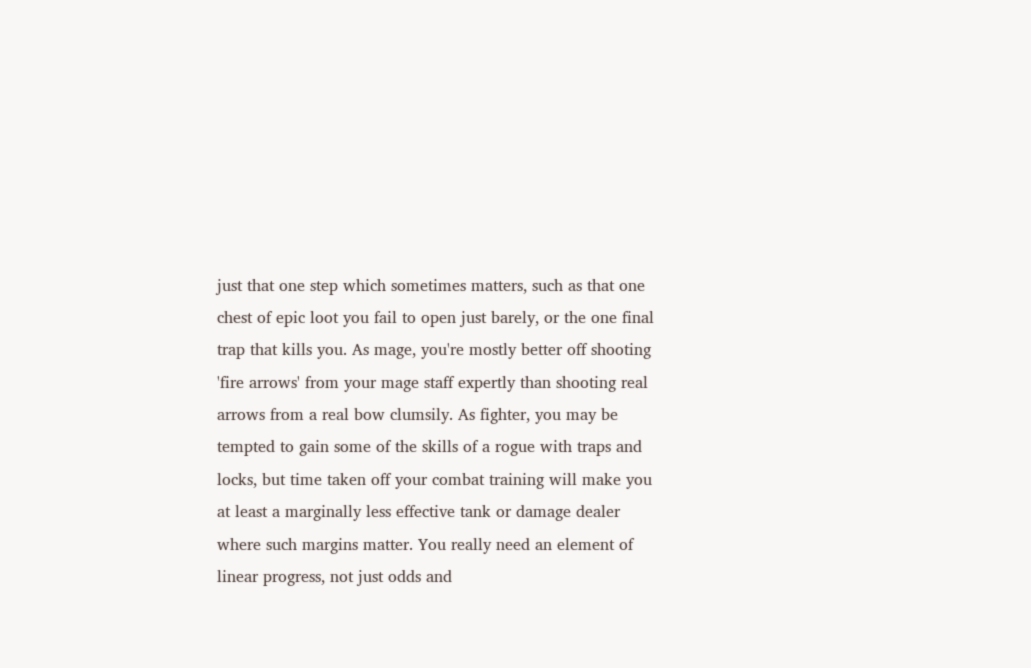just that one step which sometimes matters, such as that one chest of epic loot you fail to open just barely, or the one final trap that kills you. As mage, you're mostly better off shooting 'fire arrows' from your mage staff expertly than shooting real arrows from a real bow clumsily. As fighter, you may be tempted to gain some of the skills of a rogue with traps and locks, but time taken off your combat training will make you at least a marginally less effective tank or damage dealer where such margins matter. You really need an element of linear progress, not just odds and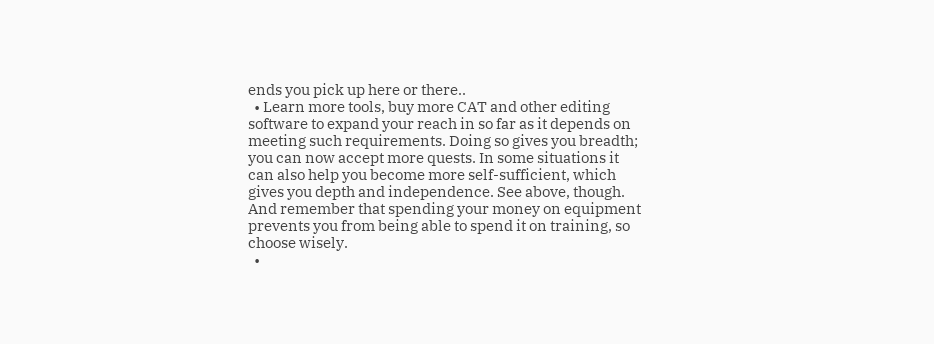ends you pick up here or there..
  • Learn more tools, buy more CAT and other editing software to expand your reach in so far as it depends on meeting such requirements. Doing so gives you breadth; you can now accept more quests. In some situations it can also help you become more self-sufficient, which gives you depth and independence. See above, though. And remember that spending your money on equipment prevents you from being able to spend it on training, so choose wisely.
  •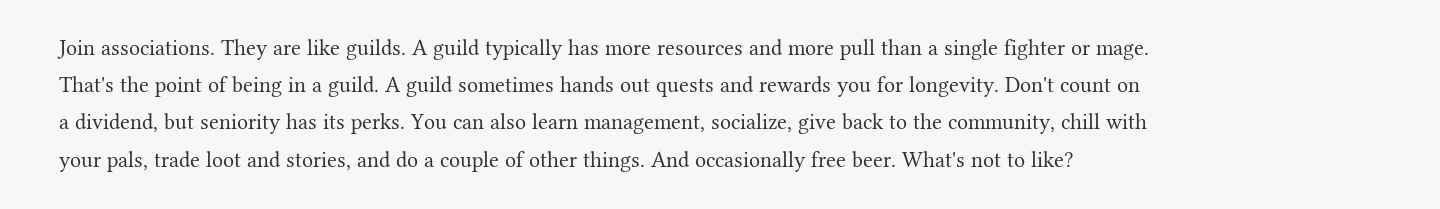Join associations. They are like guilds. A guild typically has more resources and more pull than a single fighter or mage. That's the point of being in a guild. A guild sometimes hands out quests and rewards you for longevity. Don't count on a dividend, but seniority has its perks. You can also learn management, socialize, give back to the community, chill with your pals, trade loot and stories, and do a couple of other things. And occasionally free beer. What's not to like?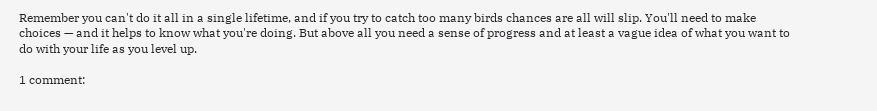Remember you can't do it all in a single lifetime, and if you try to catch too many birds chances are all will slip. You'll need to make choices — and it helps to know what you're doing. But above all you need a sense of progress and at least a vague idea of what you want to do with your life as you level up.

1 comment: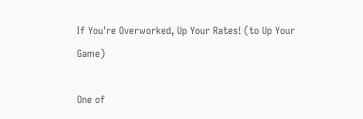If You're Overworked, Up Your Rates! (to Up Your Game)

One of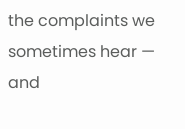the complaints we sometimes hear — and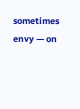sometimes envy — on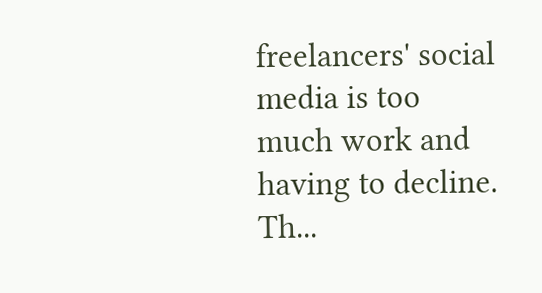freelancers' social media is too much work and having to decline. Th...